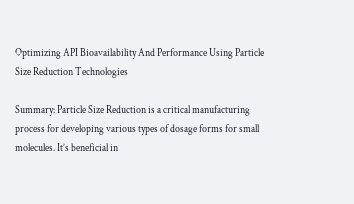Optimizing API Bioavailability And Performance Using Particle Size Reduction Technologies

Summary: Particle Size Reduction is a critical manufacturing process for developing various types of dosage forms for small molecules. It’s beneficial in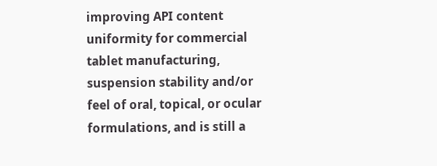improving API content uniformity for commercial tablet manufacturing, suspension stability and/or feel of oral, topical, or ocular formulations, and is still a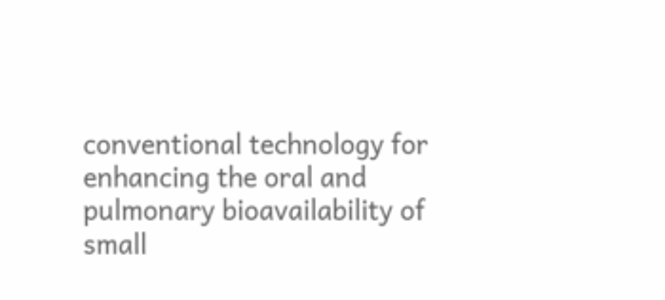conventional technology for enhancing the oral and pulmonary bioavailability of small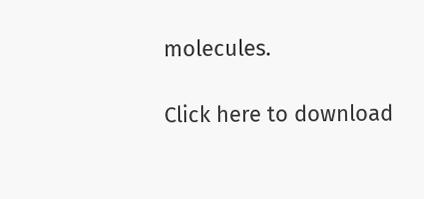molecules.

Click here to download